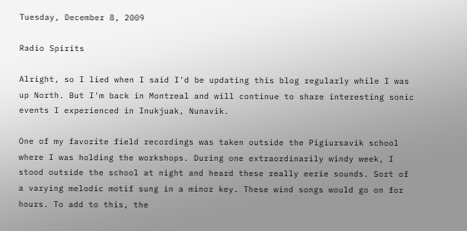Tuesday, December 8, 2009

Radio Spirits

Alright, so I lied when I said I'd be updating this blog regularly while I was up North. But I'm back in Montreal and will continue to share interesting sonic events I experienced in Inukjuak, Nunavik.

One of my favorite field recordings was taken outside the Pigiursavik school where I was holding the workshops. During one extraordinarily windy week, I stood outside the school at night and heard these really eerie sounds. Sort of a varying melodic motif sung in a minor key. These wind songs would go on for hours. To add to this, the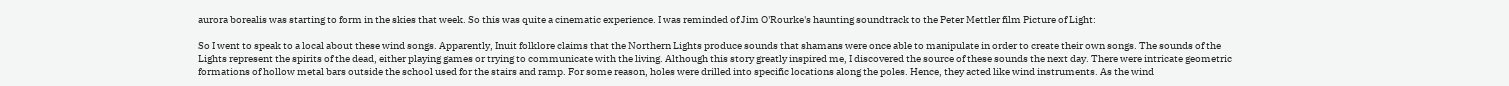aurora borealis was starting to form in the skies that week. So this was quite a cinematic experience. I was reminded of Jim O'Rourke's haunting soundtrack to the Peter Mettler film Picture of Light:

So I went to speak to a local about these wind songs. Apparently, Inuit folklore claims that the Northern Lights produce sounds that shamans were once able to manipulate in order to create their own songs. The sounds of the Lights represent the spirits of the dead, either playing games or trying to communicate with the living. Although this story greatly inspired me, I discovered the source of these sounds the next day. There were intricate geometric formations of hollow metal bars outside the school used for the stairs and ramp. For some reason, holes were drilled into specific locations along the poles. Hence, they acted like wind instruments. As the wind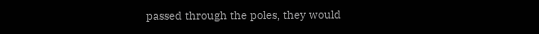passed through the poles, they would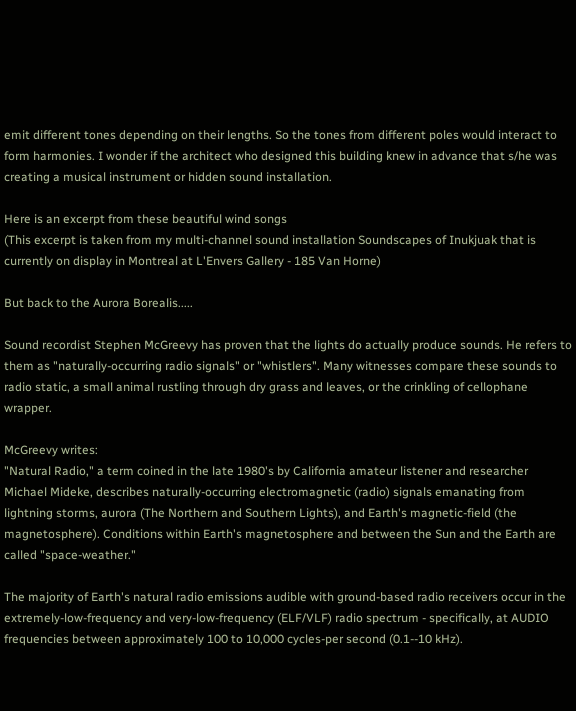emit different tones depending on their lengths. So the tones from different poles would interact to form harmonies. I wonder if the architect who designed this building knew in advance that s/he was creating a musical instrument or hidden sound installation.

Here is an excerpt from these beautiful wind songs
(This excerpt is taken from my multi-channel sound installation Soundscapes of Inukjuak that is currently on display in Montreal at L'Envers Gallery - 185 Van Horne)

But back to the Aurora Borealis.....

Sound recordist Stephen McGreevy has proven that the lights do actually produce sounds. He refers to them as "naturally-occurring radio signals" or "whistlers". Many witnesses compare these sounds to radio static, a small animal rustling through dry grass and leaves, or the crinkling of cellophane wrapper.

McGreevy writes:
"Natural Radio," a term coined in the late 1980's by California amateur listener and researcher Michael Mideke, describes naturally-occurring electromagnetic (radio) signals emanating from lightning storms, aurora (The Northern and Southern Lights), and Earth's magnetic-field (the magnetosphere). Conditions within Earth's magnetosphere and between the Sun and the Earth are called "space-weather."

The majority of Earth's natural radio emissions audible with ground-based radio receivers occur in the extremely-low-frequency and very-low-frequency (ELF/VLF) radio spectrum - specifically, at AUDIO frequencies between approximately 100 to 10,000 cycles-per second (0.1--10 kHz).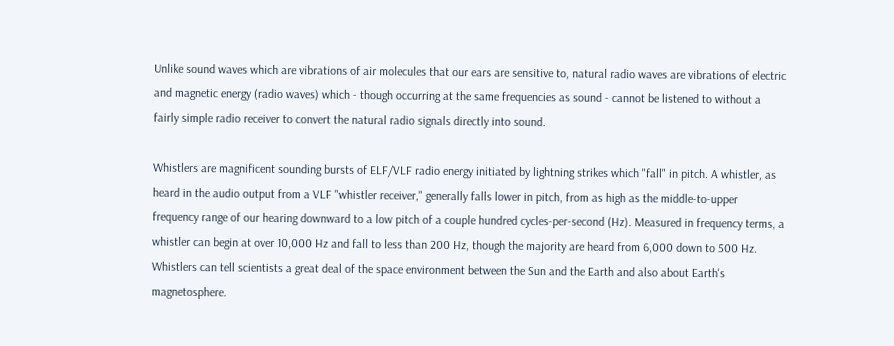Unlike sound waves which are vibrations of air molecules that our ears are sensitive to, natural radio waves are vibrations of electric and magnetic energy (radio waves) which - though occurring at the same frequencies as sound - cannot be listened to without a fairly simple radio receiver to convert the natural radio signals directly into sound.

Whistlers are magnificent sounding bursts of ELF/VLF radio energy initiated by lightning strikes which "fall" in pitch. A whistler, as heard in the audio output from a VLF "whistler receiver," generally falls lower in pitch, from as high as the middle-to-upper frequency range of our hearing downward to a low pitch of a couple hundred cycles-per-second (Hz). Measured in frequency terms, a whistler can begin at over 10,000 Hz and fall to less than 200 Hz, though the majority are heard from 6,000 down to 500 Hz. Whistlers can tell scientists a great deal of the space environment between the Sun and the Earth and also about Earth's magnetosphere.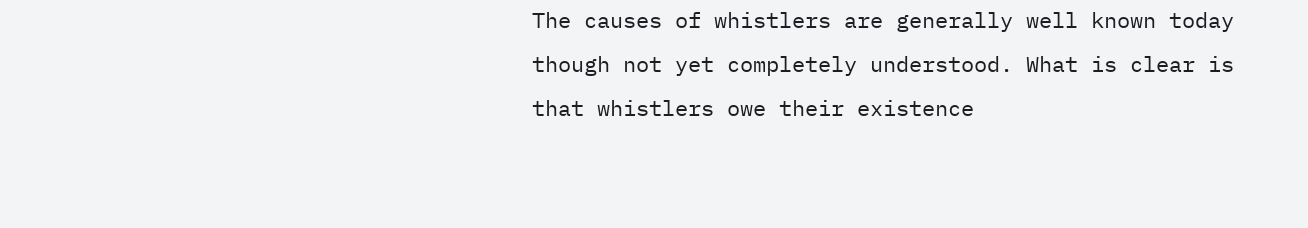The causes of whistlers are generally well known today though not yet completely understood. What is clear is that whistlers owe their existence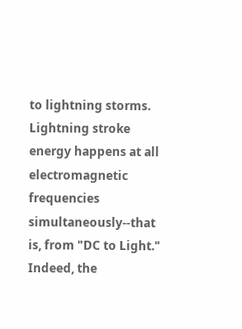to lightning storms. Lightning stroke energy happens at all electromagnetic frequencies simultaneously--that is, from "DC to Light." Indeed, the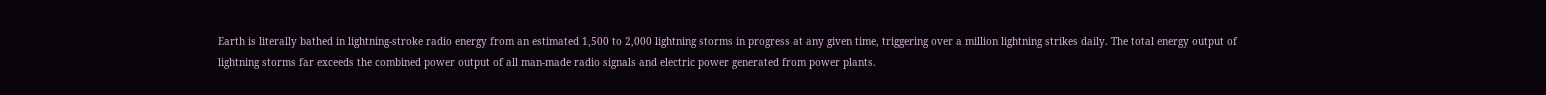Earth is literally bathed in lightning-stroke radio energy from an estimated 1,500 to 2,000 lightning storms in progress at any given time, triggering over a million lightning strikes daily. The total energy output of lightning storms far exceeds the combined power output of all man-made radio signals and electric power generated from power plants.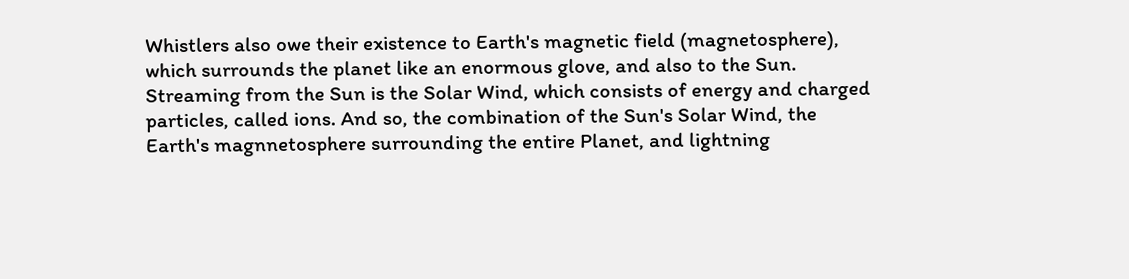Whistlers also owe their existence to Earth's magnetic field (magnetosphere), which surrounds the planet like an enormous glove, and also to the Sun. Streaming from the Sun is the Solar Wind, which consists of energy and charged particles, called ions. And so, the combination of the Sun's Solar Wind, the Earth's magnnetosphere surrounding the entire Planet, and lightning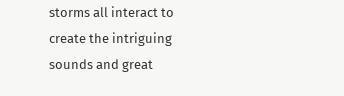storms all interact to create the intriguing sounds and great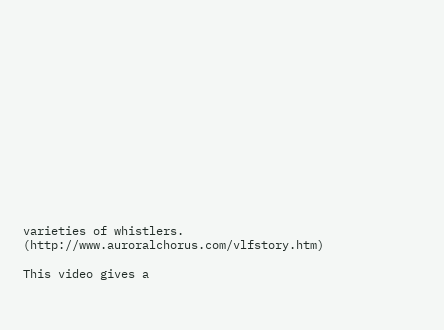varieties of whistlers. (http://www.auroralchorus.com/vlfstory.htm)

This video gives a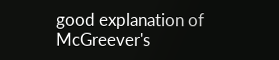good explanation of McGreever's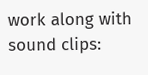work along with sound clips: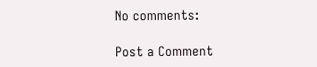No comments:

Post a Comment